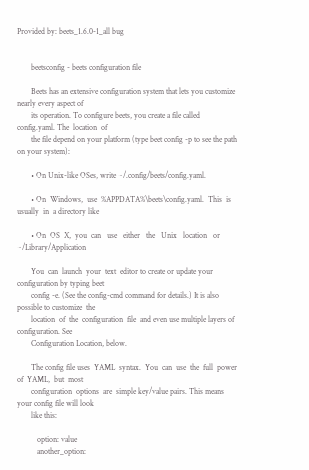Provided by: beets_1.6.0-1_all bug


       beetsconfig - beets configuration file

       Beets has an extensive configuration system that lets you customize nearly every aspect of
       its operation. To configure beets, you create a file called config.yaml. The  location  of
       the file depend on your platform (type beet config -p to see the path on your system):

       • On Unix-like OSes, write ~/.config/beets/config.yaml.

       • On  Windows,  use  %APPDATA%\beets\config.yaml.  This  is  usually  in  a directory like

       • On  OS  X,  you  can   use   either   the   Unix   location   or   ~/Library/Application

       You  can  launch  your  text  editor to create or update your configuration by typing beet
       config -e. (See the config-cmd command for details.) It is also possible to customize  the
       location  of  the  configuration  file  and even use multiple layers of configuration. See
       Configuration Location, below.

       The config file uses  YAML  syntax.  You  can  use  the  full  power  of  YAML,  but  most
       configuration  options  are  simple key/value pairs. This means your config file will look
       like this:

          option: value
          another_option: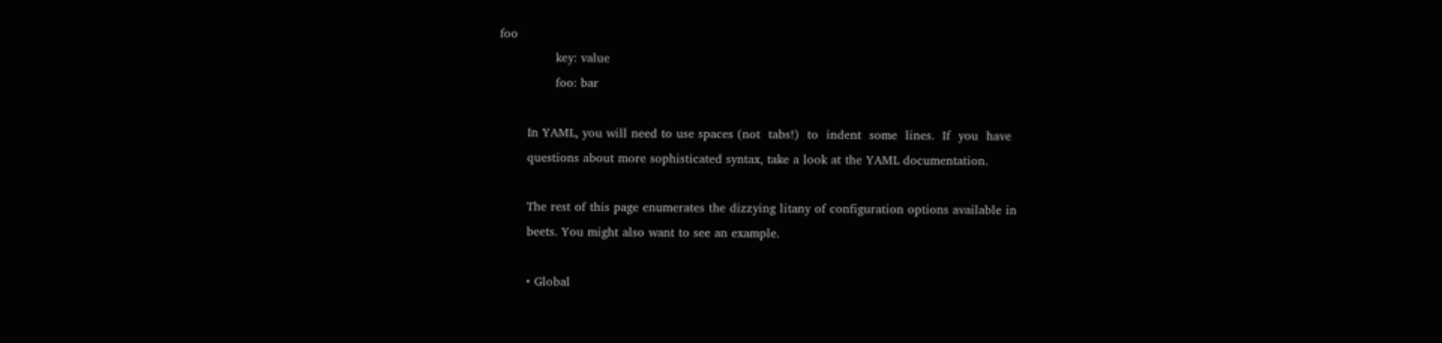foo
              key: value
              foo: bar

       In YAML, you will need to use spaces (not  tabs!)  to  indent  some  lines.  If  you  have
       questions about more sophisticated syntax, take a look at the YAML documentation.

       The rest of this page enumerates the dizzying litany of configuration options available in
       beets. You might also want to see an example.

       • Global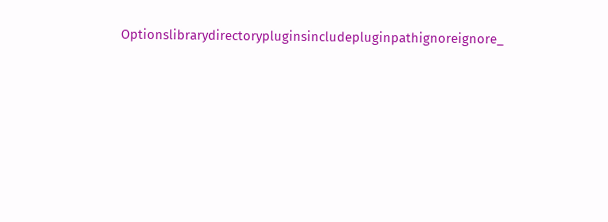Optionslibrarydirectorypluginsincludepluginpathignoreignore_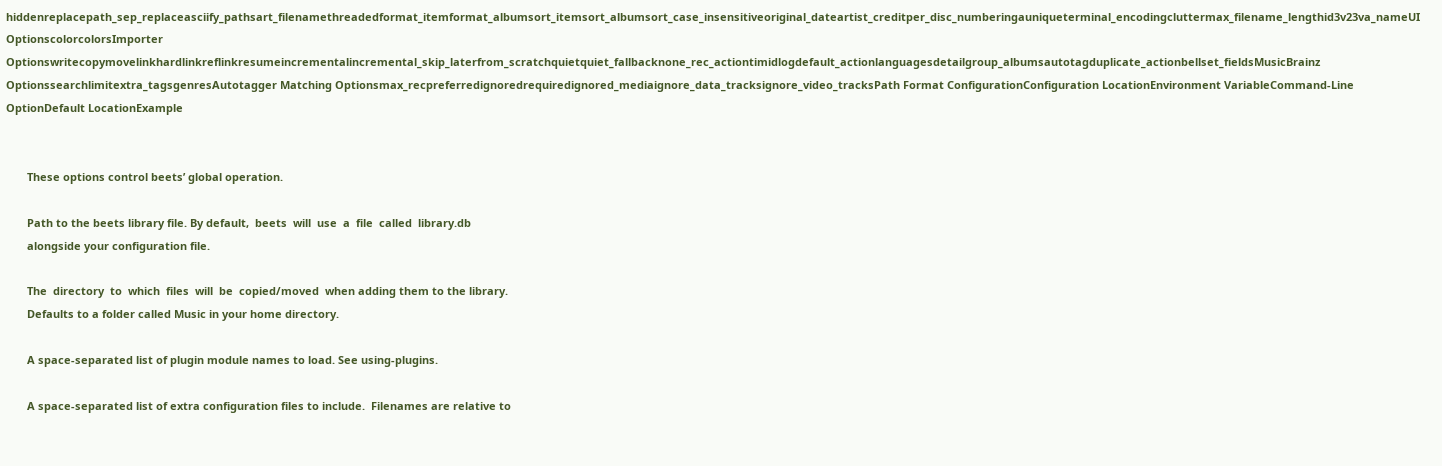hiddenreplacepath_sep_replaceasciify_pathsart_filenamethreadedformat_itemformat_albumsort_itemsort_albumsort_case_insensitiveoriginal_dateartist_creditper_disc_numberingauniqueterminal_encodingcluttermax_filename_lengthid3v23va_nameUI OptionscolorcolorsImporter Optionswritecopymovelinkhardlinkreflinkresumeincrementalincremental_skip_laterfrom_scratchquietquiet_fallbacknone_rec_actiontimidlogdefault_actionlanguagesdetailgroup_albumsautotagduplicate_actionbellset_fieldsMusicBrainz Optionssearchlimitextra_tagsgenresAutotagger Matching Optionsmax_recpreferredignoredrequiredignored_mediaignore_data_tracksignore_video_tracksPath Format ConfigurationConfiguration LocationEnvironment VariableCommand-Line OptionDefault LocationExample


       These options control beets’ global operation.

       Path to the beets library file. By default,  beets  will  use  a  file  called  library.db
       alongside your configuration file.

       The  directory  to  which  files  will  be  copied/moved  when adding them to the library.
       Defaults to a folder called Music in your home directory.

       A space-separated list of plugin module names to load. See using-plugins.

       A space-separated list of extra configuration files to include.  Filenames are relative to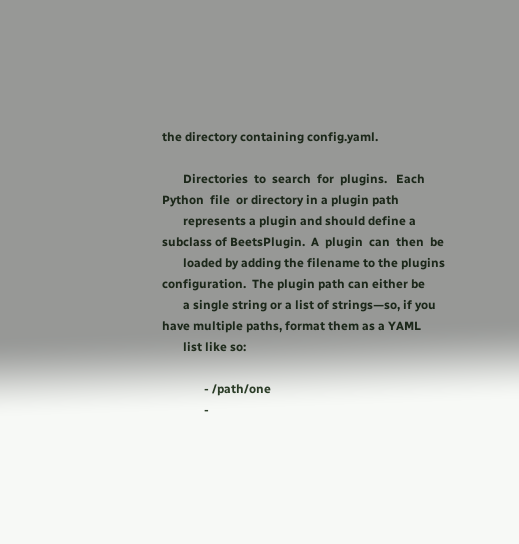the directory containing config.yaml.

       Directories  to  search  for  plugins.   Each  Python  file  or directory in a plugin path
       represents a plugin and should define a subclass of BeetsPlugin.  A  plugin  can  then  be
       loaded by adding the filename to the plugins configuration.  The plugin path can either be
       a single string or a list of strings—so, if you have multiple paths, format them as a YAML
       list like so:

              - /path/one
              -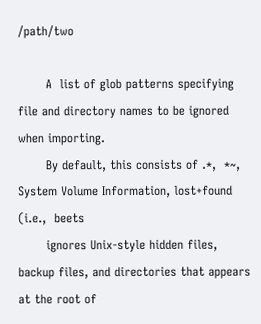/path/two

       A  list of glob patterns specifying file and directory names to be ignored when importing.
       By default, this consists of .*,  *~,  System Volume Information, lost+found (i.e.,  beets
       ignores Unix-style hidden files, backup files, and directories that appears at the root of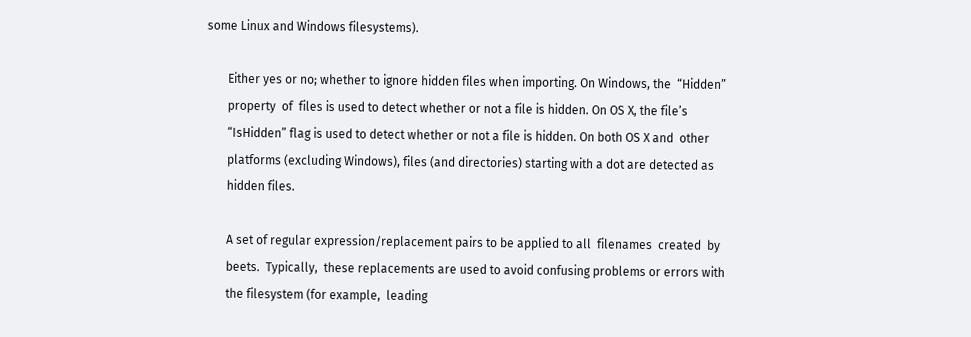some Linux and Windows filesystems).

       Either yes or no; whether to ignore hidden files when importing. On Windows, the  “Hidden”
       property  of  files is used to detect whether or not a file is hidden. On OS X, the file’s
       “IsHidden” flag is used to detect whether or not a file is hidden. On both OS X and  other
       platforms (excluding Windows), files (and directories) starting with a dot are detected as
       hidden files.

       A set of regular expression/replacement pairs to be applied to all  filenames  created  by
       beets.  Typically,  these replacements are used to avoid confusing problems or errors with
       the filesystem (for example,  leading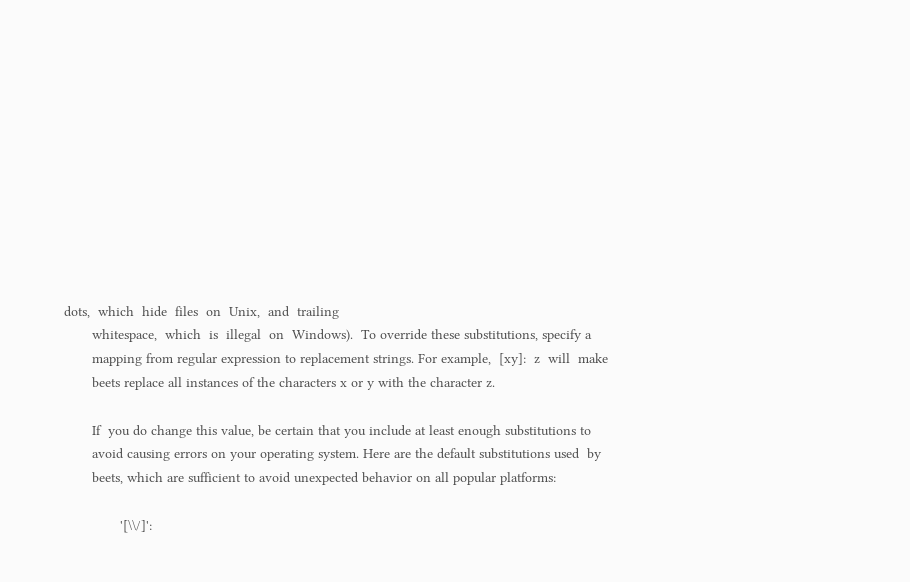dots,  which  hide  files  on  Unix,  and  trailing
       whitespace,  which  is  illegal  on  Windows).  To override these substitutions, specify a
       mapping from regular expression to replacement strings. For example,  [xy]:  z  will  make
       beets replace all instances of the characters x or y with the character z.

       If  you do change this value, be certain that you include at least enough substitutions to
       avoid causing errors on your operating system. Here are the default substitutions used  by
       beets, which are sufficient to avoid unexpected behavior on all popular platforms:

              '[\\/]':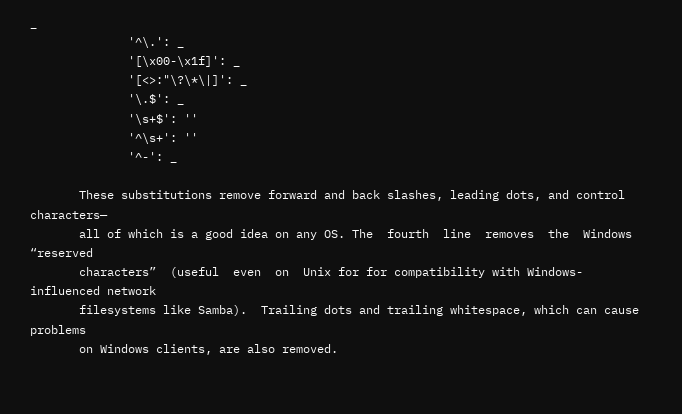_
              '^\.': _
              '[\x00-\x1f]': _
              '[<>:"\?\*\|]': _
              '\.$': _
              '\s+$': ''
              '^\s+': ''
              '^-': _

       These substitutions remove forward and back slashes, leading dots, and control characters—
       all of which is a good idea on any OS. The  fourth  line  removes  the  Windows  “reserved
       characters”  (useful  even  on  Unix for for compatibility with Windows-influenced network
       filesystems like Samba).  Trailing dots and trailing whitespace, which can cause  problems
       on Windows clients, are also removed.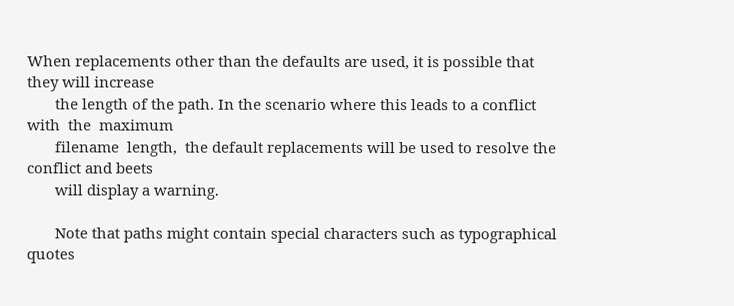When replacements other than the defaults are used, it is possible that they will increase
       the length of the path. In the scenario where this leads to a conflict  with  the  maximum
       filename  length,  the default replacements will be used to resolve the conflict and beets
       will display a warning.

       Note that paths might contain special characters such as typographical quotes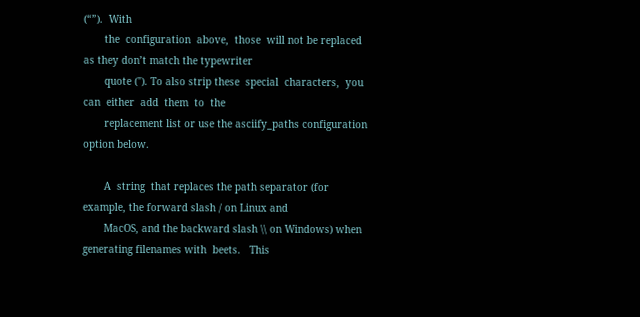(“”).  With
       the  configuration  above,  those  will not be replaced as they don’t match the typewriter
       quote ("). To also strip these  special  characters,  you  can  either  add  them  to  the
       replacement list or use the asciify_paths configuration option below.

       A  string  that replaces the path separator (for example, the forward slash / on Linux and
       MacOS, and the backward slash \\ on Windows) when generating filenames with  beets.   This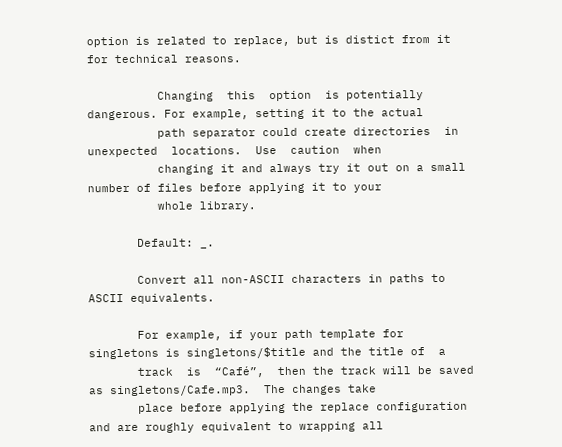option is related to replace, but is distict from it for technical reasons.

          Changing  this  option  is potentially dangerous. For example, setting it to the actual
          path separator could create directories  in  unexpected  locations.  Use  caution  when
          changing it and always try it out on a small number of files before applying it to your
          whole library.

       Default: _.

       Convert all non-ASCII characters in paths to ASCII equivalents.

       For example, if your path template for singletons is singletons/$title and the title of  a
       track  is  “Café”,  then the track will be saved as singletons/Cafe.mp3.  The changes take
       place before applying the replace configuration and are roughly equivalent to wrapping all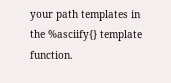your path templates in the %asciify{} template function.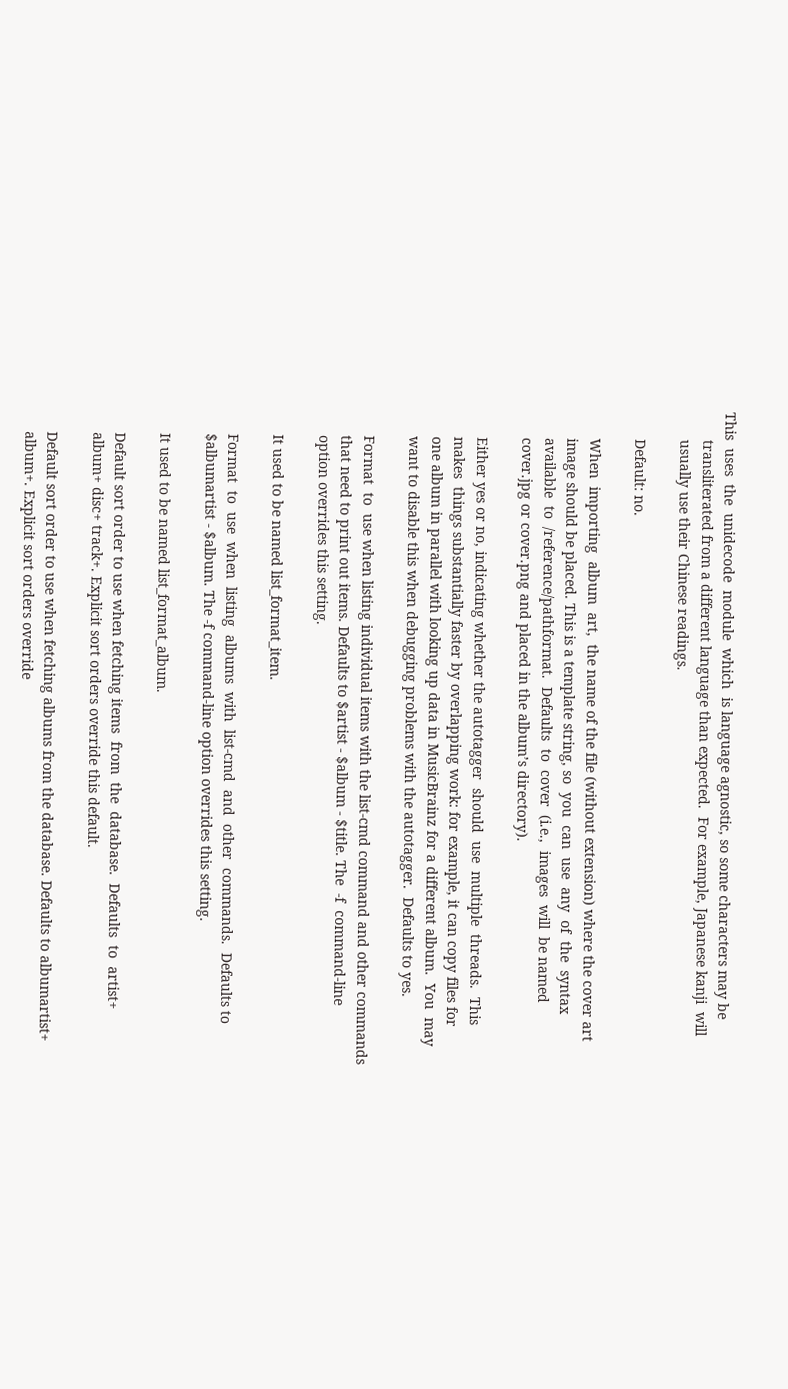This  uses  the  unidecode  module  which  is language agnostic, so some characters may be
       transliterated from a different language than expected.  For example, Japanese kanji  will
       usually use their Chinese readings.

       Default: no.

       When  importing  album  art,  the name of the file (without extension) where the cover art
       image should be placed. This is a template string, so  you  can  use  any  of  the  syntax
       available  to  /reference/pathformat.  Defaults  to  cover  (i.e.,  images  will  be named
       cover.jpg or cover.png and placed in the album’s directory).

       Either yes or no, indicating whether the autotagger  should  use  multiple  threads.  This
       makes  things substantially faster by overlapping work: for example, it can copy files for
       one album in parallel with looking up data in MusicBrainz for a different album.  You  may
       want to disable this when debugging problems with the autotagger.  Defaults to yes.

       Format  to  use when listing individual items with the list-cmd command and other commands
       that need to print out items. Defaults to $artist - $album - $title. The  -f  command-line
       option overrides this setting.

       It used to be named list_format_item.

       Format  to  use  when  listing  albums  with  list-cmd  and  other  commands.  Defaults to
       $albumartist - $album. The -f command-line option overrides this setting.

       It used to be named list_format_album.

       Default sort order to use when fetching items  from  the  database.  Defaults  to  artist+
       album+ disc+ track+. Explicit sort orders override this default.

       Default sort order to use when fetching albums from the database. Defaults to albumartist+
       album+. Explicit sort orders override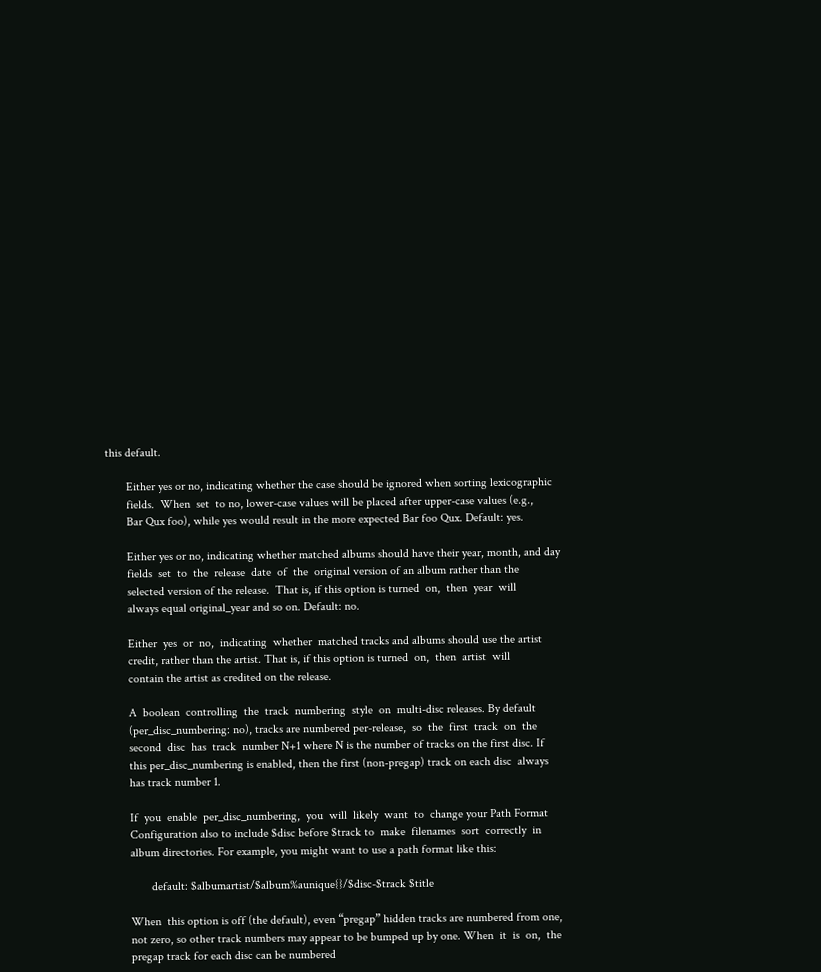this default.

       Either yes or no, indicating whether the case should be ignored when sorting lexicographic
       fields.  When  set  to no, lower-case values will be placed after upper-case values (e.g.,
       Bar Qux foo), while yes would result in the more expected Bar foo Qux. Default: yes.

       Either yes or no, indicating whether matched albums should have their year, month, and day
       fields  set  to  the  release  date  of  the  original version of an album rather than the
       selected version of the release.  That is, if this option is turned  on,  then  year  will
       always equal original_year and so on. Default: no.

       Either  yes  or  no,  indicating  whether  matched tracks and albums should use the artist
       credit, rather than the artist. That is, if this option is turned  on,  then  artist  will
       contain the artist as credited on the release.

       A  boolean  controlling  the  track  numbering  style  on  multi-disc releases. By default
       (per_disc_numbering: no), tracks are numbered per-release,  so  the  first  track  on  the
       second  disc  has  track  number N+1 where N is the number of tracks on the first disc. If
       this per_disc_numbering is enabled, then the first (non-pregap) track on each disc  always
       has track number 1.

       If  you  enable  per_disc_numbering,  you  will  likely  want  to  change your Path Format
       Configuration also to include $disc before $track to  make  filenames  sort  correctly  in
       album directories. For example, you might want to use a path format like this:

              default: $albumartist/$album%aunique{}/$disc-$track $title

       When  this option is off (the default), even “pregap” hidden tracks are numbered from one,
       not zero, so other track numbers may appear to be bumped up by one. When  it  is  on,  the
       pregap track for each disc can be numbered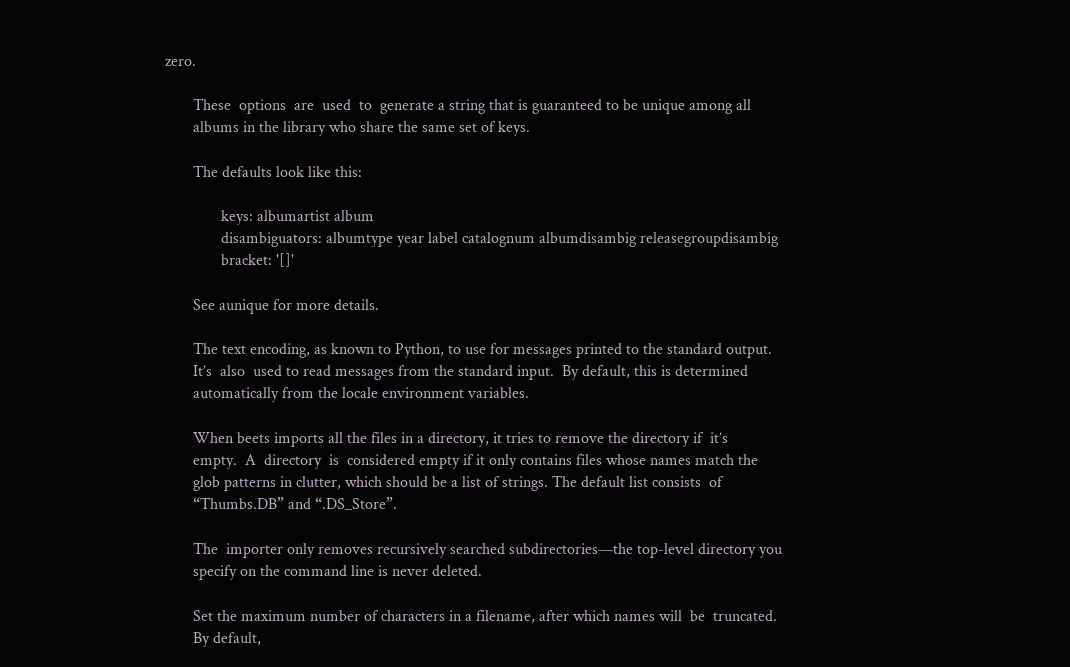zero.

       These  options  are  used  to  generate a string that is guaranteed to be unique among all
       albums in the library who share the same set of keys.

       The defaults look like this:

              keys: albumartist album
              disambiguators: albumtype year label catalognum albumdisambig releasegroupdisambig
              bracket: '[]'

       See aunique for more details.

       The text encoding, as known to Python, to use for messages printed to the standard output.
       It’s  also  used to read messages from the standard input.  By default, this is determined
       automatically from the locale environment variables.

       When beets imports all the files in a directory, it tries to remove the directory if  it’s
       empty.  A  directory  is  considered empty if it only contains files whose names match the
       glob patterns in clutter, which should be a list of strings. The default list consists  of
       “Thumbs.DB” and “.DS_Store”.

       The  importer only removes recursively searched subdirectories—the top-level directory you
       specify on the command line is never deleted.

       Set the maximum number of characters in a filename, after which names will  be  truncated.
       By default,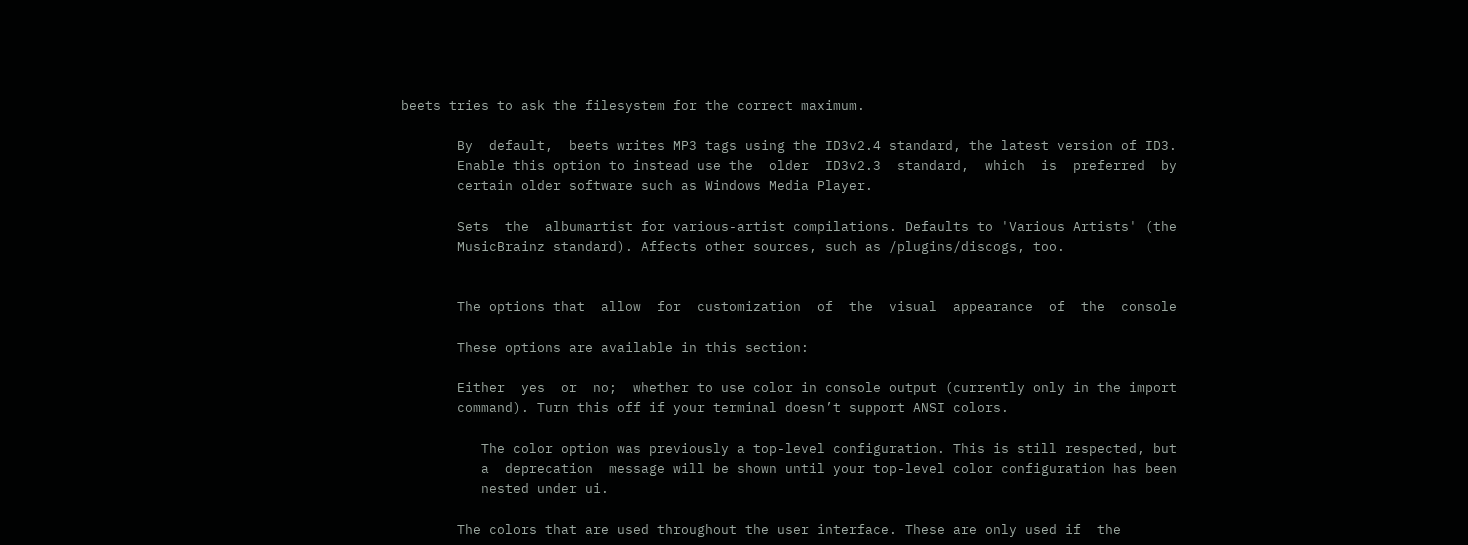beets tries to ask the filesystem for the correct maximum.

       By  default,  beets writes MP3 tags using the ID3v2.4 standard, the latest version of ID3.
       Enable this option to instead use the  older  ID3v2.3  standard,  which  is  preferred  by
       certain older software such as Windows Media Player.

       Sets  the  albumartist for various-artist compilations. Defaults to 'Various Artists' (the
       MusicBrainz standard). Affects other sources, such as /plugins/discogs, too.


       The options that  allow  for  customization  of  the  visual  appearance  of  the  console

       These options are available in this section:

       Either  yes  or  no;  whether to use color in console output (currently only in the import
       command). Turn this off if your terminal doesn’t support ANSI colors.

          The color option was previously a top-level configuration. This is still respected, but
          a  deprecation  message will be shown until your top-level color configuration has been
          nested under ui.

       The colors that are used throughout the user interface. These are only used if  the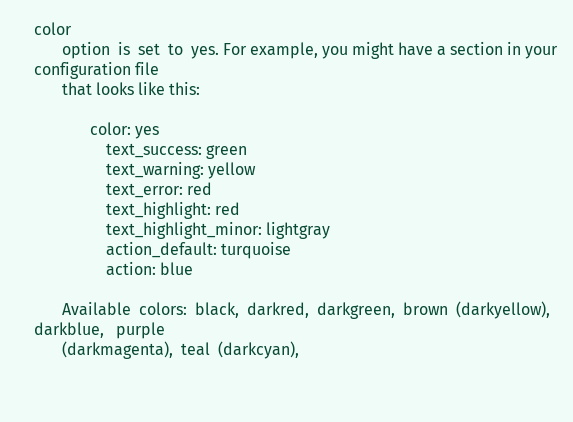color
       option  is  set  to  yes. For example, you might have a section in your configuration file
       that looks like this:

              color: yes
                  text_success: green
                  text_warning: yellow
                  text_error: red
                  text_highlight: red
                  text_highlight_minor: lightgray
                  action_default: turquoise
                  action: blue

       Available  colors:  black,  darkred,  darkgreen,  brown  (darkyellow),  darkblue,   purple
       (darkmagenta),  teal  (darkcyan),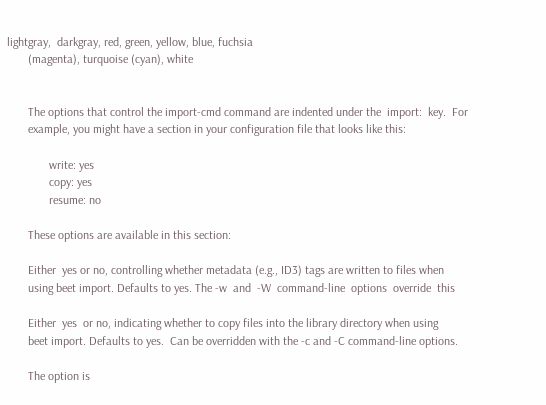lightgray,  darkgray, red, green, yellow, blue, fuchsia
       (magenta), turquoise (cyan), white


       The options that control the import-cmd command are indented under the  import:  key.  For
       example, you might have a section in your configuration file that looks like this:

              write: yes
              copy: yes
              resume: no

       These options are available in this section:

       Either  yes or no, controlling whether metadata (e.g., ID3) tags are written to files when
       using beet import. Defaults to yes. The -w  and  -W  command-line  options  override  this

       Either  yes  or no, indicating whether to copy files into the library directory when using
       beet import. Defaults to yes.  Can be overridden with the -c and -C command-line options.

       The option is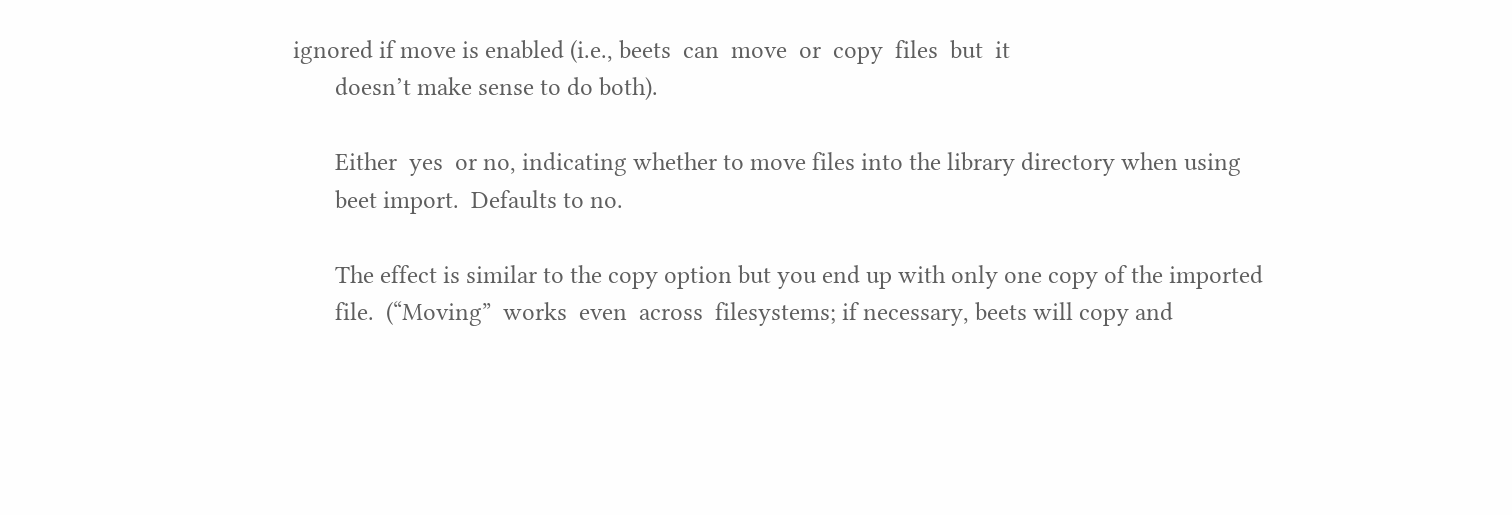ignored if move is enabled (i.e., beets  can  move  or  copy  files  but  it
       doesn’t make sense to do both).

       Either  yes  or no, indicating whether to move files into the library directory when using
       beet import.  Defaults to no.

       The effect is similar to the copy option but you end up with only one copy of the imported
       file.  (“Moving”  works  even  across  filesystems; if necessary, beets will copy and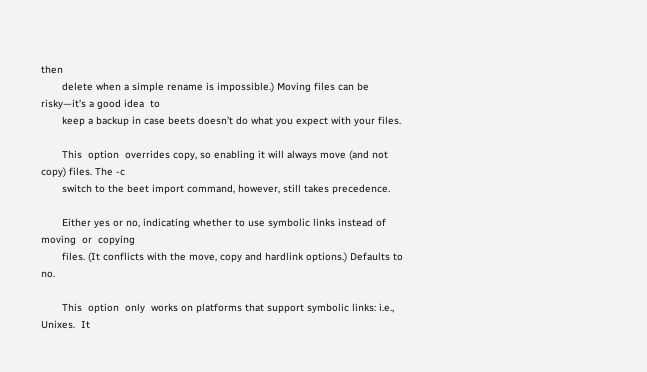then
       delete when a simple rename is impossible.) Moving files can be risky—it’s a good idea  to
       keep a backup in case beets doesn’t do what you expect with your files.

       This  option  overrides copy, so enabling it will always move (and not copy) files. The -c
       switch to the beet import command, however, still takes precedence.

       Either yes or no, indicating whether to use symbolic links instead of  moving  or  copying
       files. (It conflicts with the move, copy and hardlink options.) Defaults to no.

       This  option  only  works on platforms that support symbolic links: i.e., Unixes.  It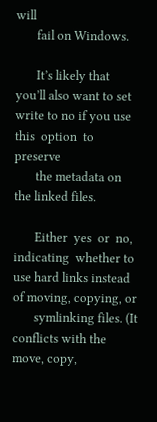will
       fail on Windows.

       It’s likely that you’ll also want to set write to no if you use this  option  to  preserve
       the metadata on the linked files.

       Either  yes  or  no,  indicating  whether to use hard links instead of moving, copying, or
       symlinking files. (It conflicts with the move, copy,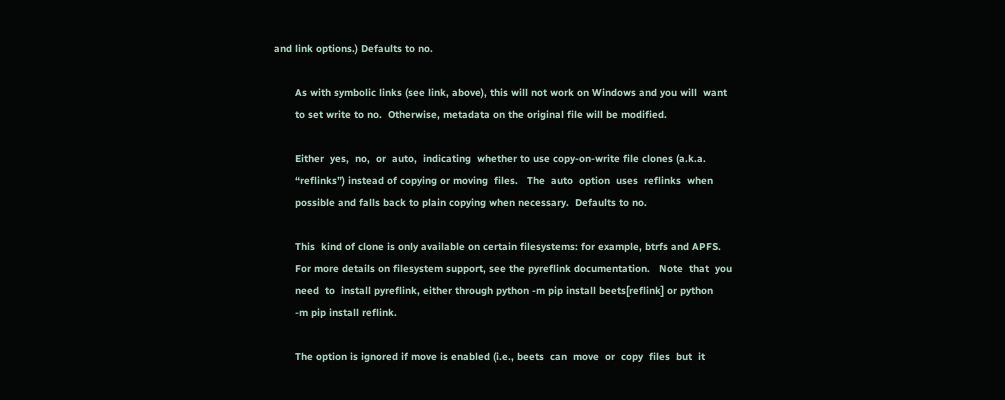and link options.) Defaults to no.

       As with symbolic links (see link, above), this will not work on Windows and you will  want
       to set write to no.  Otherwise, metadata on the original file will be modified.

       Either  yes,  no,  or  auto,  indicating  whether to use copy-on-write file clones (a.k.a.
       “reflinks”) instead of copying or moving  files.   The  auto  option  uses  reflinks  when
       possible and falls back to plain copying when necessary.  Defaults to no.

       This  kind of clone is only available on certain filesystems: for example, btrfs and APFS.
       For more details on filesystem support, see the pyreflink documentation.   Note  that  you
       need  to  install pyreflink, either through python -m pip install beets[reflink] or python
       -m pip install reflink.

       The option is ignored if move is enabled (i.e., beets  can  move  or  copy  files  but  it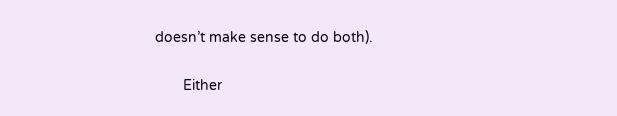doesn’t make sense to do both).

       Either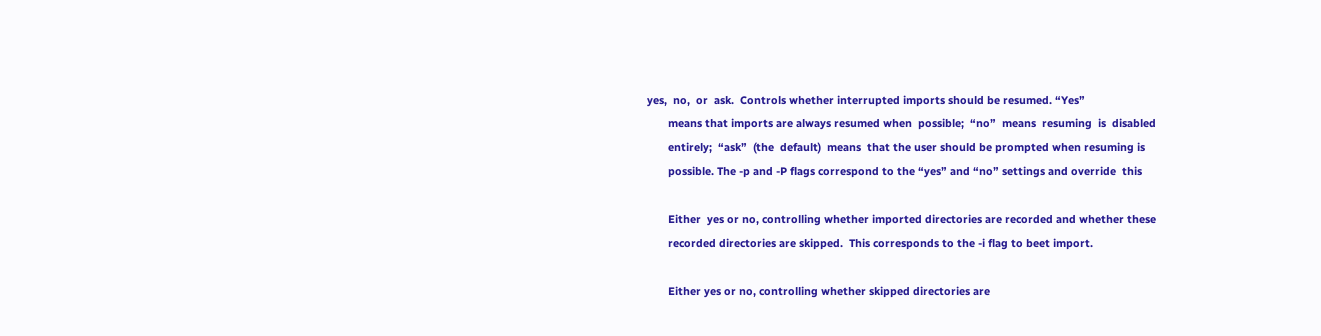yes,  no,  or  ask.  Controls whether interrupted imports should be resumed. “Yes”
       means that imports are always resumed when  possible;  “no”  means  resuming  is  disabled
       entirely;  “ask”  (the  default)  means  that the user should be prompted when resuming is
       possible. The -p and -P flags correspond to the “yes” and “no” settings and override  this

       Either  yes or no, controlling whether imported directories are recorded and whether these
       recorded directories are skipped.  This corresponds to the -i flag to beet import.

       Either yes or no, controlling whether skipped directories are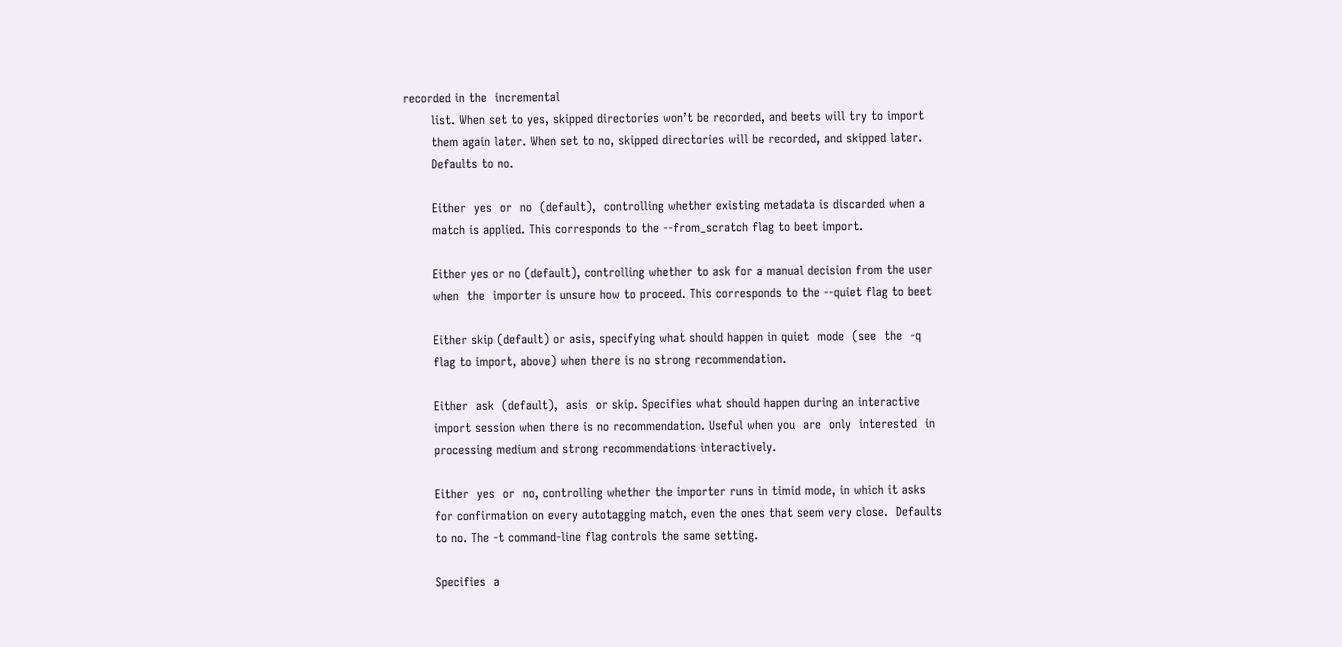recorded in the  incremental
       list. When set to yes, skipped directories won’t be recorded, and beets will try to import
       them again later. When set to no, skipped directories will be recorded, and skipped later.
       Defaults to no.

       Either  yes  or  no  (default),  controlling whether existing metadata is discarded when a
       match is applied. This corresponds to the --from_scratch flag to beet import.

       Either yes or no (default), controlling whether to ask for a manual decision from the user
       when  the  importer is unsure how to proceed. This corresponds to the --quiet flag to beet

       Either skip (default) or asis, specifying what should happen in quiet  mode  (see  the  -q
       flag to import, above) when there is no strong recommendation.

       Either  ask  (default),  asis  or skip. Specifies what should happen during an interactive
       import session when there is no recommendation. Useful when you  are  only  interested  in
       processing medium and strong recommendations interactively.

       Either  yes  or  no, controlling whether the importer runs in timid mode, in which it asks
       for confirmation on every autotagging match, even the ones that seem very close.  Defaults
       to no. The -t command-line flag controls the same setting.

       Specifies  a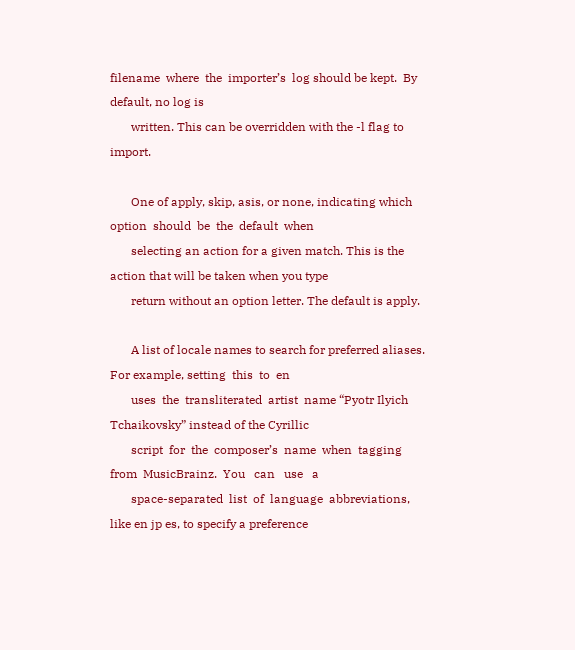filename  where  the  importer’s  log should be kept.  By default, no log is
       written. This can be overridden with the -l flag to import.

       One of apply, skip, asis, or none, indicating which option  should  be  the  default  when
       selecting an action for a given match. This is the action that will be taken when you type
       return without an option letter. The default is apply.

       A list of locale names to search for preferred aliases. For example, setting  this  to  en
       uses  the  transliterated  artist  name “Pyotr Ilyich Tchaikovsky” instead of the Cyrillic
       script  for  the  composer’s  name  when  tagging  from  MusicBrainz.  You   can   use   a
       space-separated  list  of  language  abbreviations, like en jp es, to specify a preference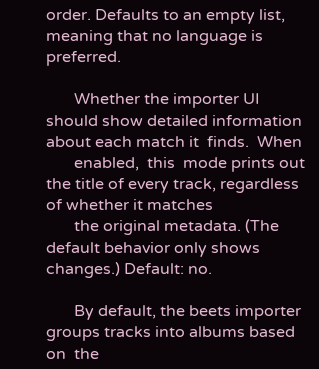order. Defaults to an empty list, meaning that no language is preferred.

       Whether the importer UI should show detailed information about each match it  finds.  When
       enabled,  this  mode prints out the title of every track, regardless of whether it matches
       the original metadata. (The default behavior only shows changes.) Default: no.

       By default, the beets importer groups tracks into albums based  on  the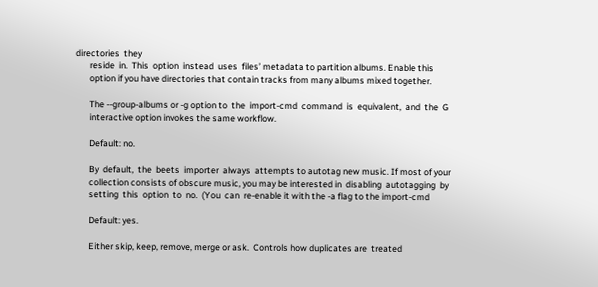directories  they
       reside  in.  This  option  instead  uses  files’ metadata to partition albums. Enable this
       option if you have directories that contain tracks from many albums mixed together.

       The --group-albums or -g option to  the  import-cmd  command  is  equivalent,  and  the  G
       interactive option invokes the same workflow.

       Default: no.

       By  default,  the  beets  importer  always  attempts to autotag new music. If most of your
       collection consists of obscure music, you may be interested in  disabling  autotagging  by
       setting  this  option  to  no.  (You  can  re-enable it with the -a flag to the import-cmd

       Default: yes.

       Either skip, keep, remove, merge or ask.  Controls how duplicates are  treated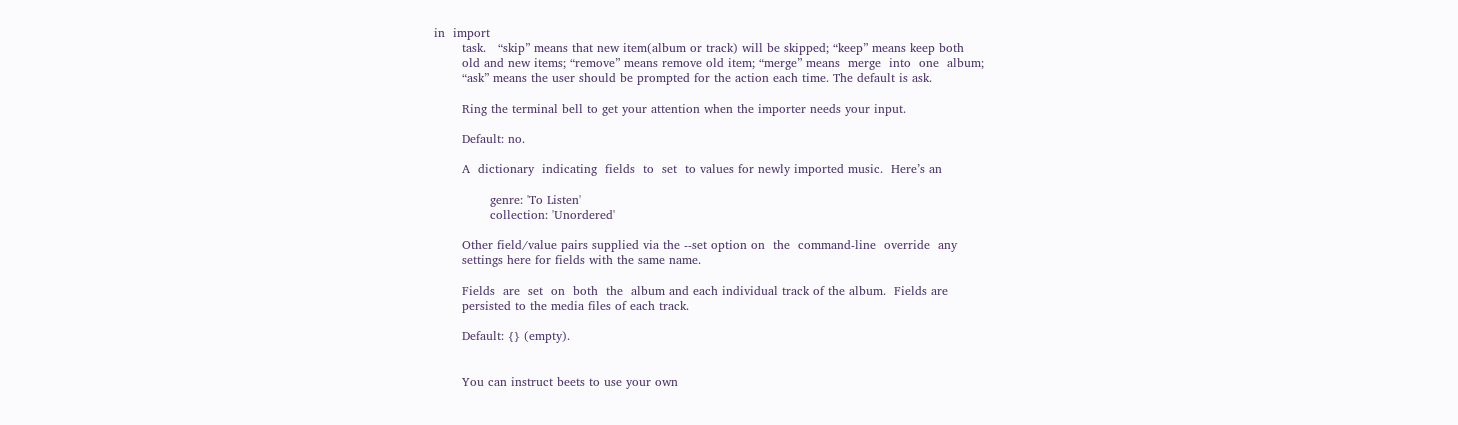in  import
       task.   “skip” means that new item(album or track) will be skipped; “keep” means keep both
       old and new items; “remove” means remove old item; “merge” means  merge  into  one  album;
       “ask” means the user should be prompted for the action each time. The default is ask.

       Ring the terminal bell to get your attention when the importer needs your input.

       Default: no.

       A  dictionary  indicating  fields  to  set  to values for newly imported music.  Here’s an

              genre: 'To Listen'
              collection: 'Unordered'

       Other field/value pairs supplied via the --set option on  the  command-line  override  any
       settings here for fields with the same name.

       Fields  are  set  on  both  the  album and each individual track of the album.  Fields are
       persisted to the media files of each track.

       Default: {} (empty).


       You can instruct beets to use your own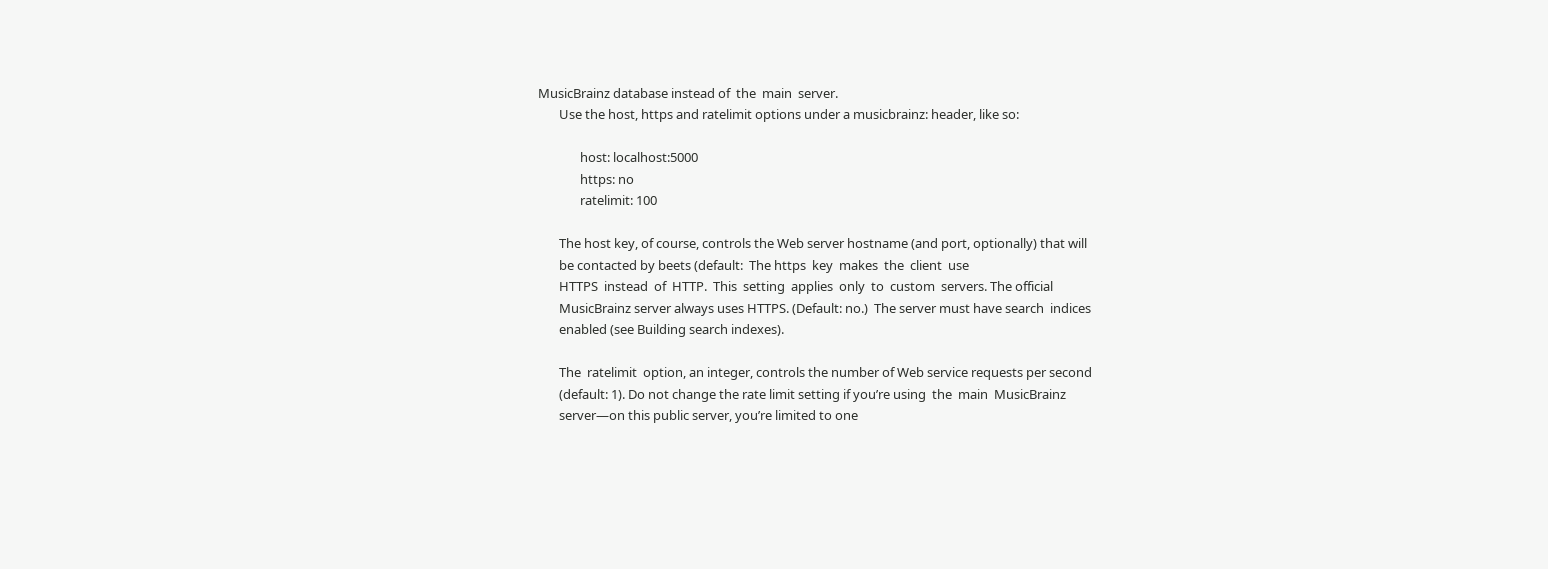MusicBrainz database instead of  the  main  server.
       Use the host, https and ratelimit options under a musicbrainz: header, like so:

              host: localhost:5000
              https: no
              ratelimit: 100

       The host key, of course, controls the Web server hostname (and port, optionally) that will
       be contacted by beets (default:  The https  key  makes  the  client  use
       HTTPS  instead  of  HTTP.  This  setting  applies  only  to  custom  servers. The official
       MusicBrainz server always uses HTTPS. (Default: no.)  The server must have search  indices
       enabled (see Building search indexes).

       The  ratelimit  option, an integer, controls the number of Web service requests per second
       (default: 1). Do not change the rate limit setting if you’re using  the  main  MusicBrainz
       server—on this public server, you’re limited to one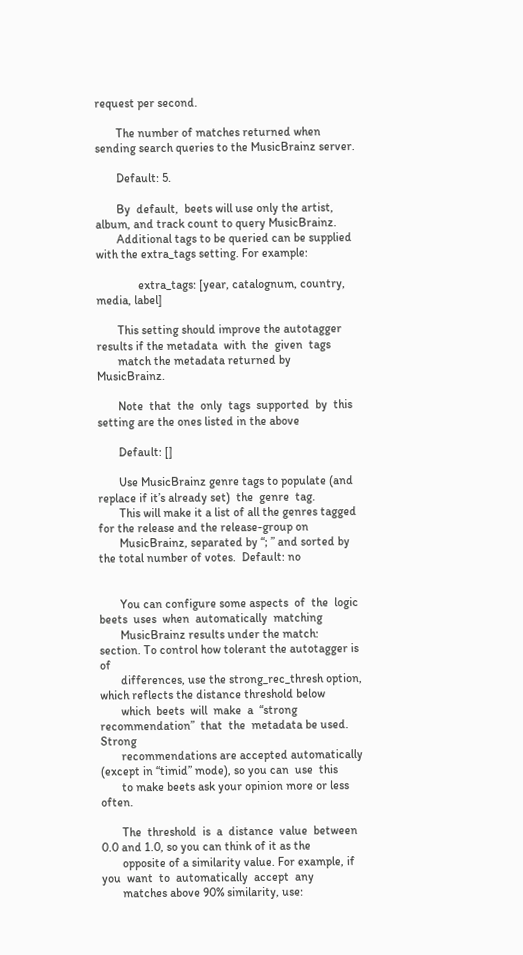request per second.

       The number of matches returned when sending search queries to the MusicBrainz server.

       Default: 5.

       By  default,  beets will use only the artist, album, and track count to query MusicBrainz.
       Additional tags to be queried can be supplied with the extra_tags setting. For example:

              extra_tags: [year, catalognum, country, media, label]

       This setting should improve the autotagger results if the metadata  with  the  given  tags
       match the metadata returned by MusicBrainz.

       Note  that  the  only  tags  supported  by  this  setting are the ones listed in the above

       Default: []

       Use MusicBrainz genre tags to populate (and replace if it’s already set)  the  genre  tag.
       This will make it a list of all the genres tagged for the release and the release-group on
       MusicBrainz, separated by “; ” and sorted by the total number of votes.  Default: no


       You can configure some aspects  of  the  logic  beets  uses  when  automatically  matching
       MusicBrainz results under the match: section. To control how tolerant the autotagger is of
       differences, use the strong_rec_thresh option, which reflects the distance threshold below
       which  beets  will  make  a  “strong  recommendation”  that  the  metadata be used. Strong
       recommendations are accepted automatically (except in “timid” mode), so you can  use  this
       to make beets ask your opinion more or less often.

       The  threshold  is  a  distance  value  between 0.0 and 1.0, so you can think of it as the
       opposite of a similarity value. For example, if  you  want  to  automatically  accept  any
       matches above 90% similarity, use: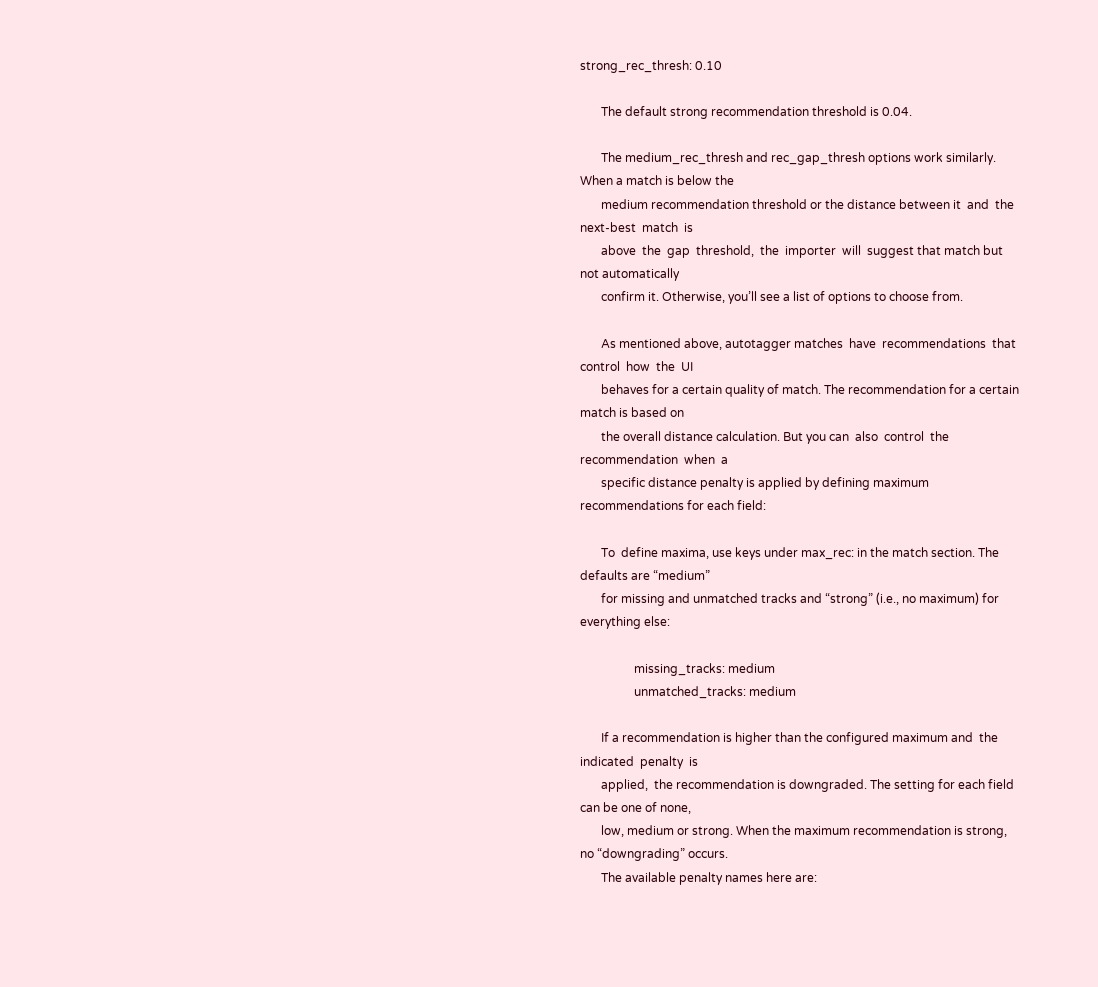strong_rec_thresh: 0.10

       The default strong recommendation threshold is 0.04.

       The medium_rec_thresh and rec_gap_thresh options work similarly. When a match is below the
       medium recommendation threshold or the distance between it  and  the  next-best  match  is
       above  the  gap  threshold,  the  importer  will  suggest that match but not automatically
       confirm it. Otherwise, you’ll see a list of options to choose from.

       As mentioned above, autotagger matches  have  recommendations  that  control  how  the  UI
       behaves for a certain quality of match. The recommendation for a certain match is based on
       the overall distance calculation. But you can  also  control  the  recommendation  when  a
       specific distance penalty is applied by defining maximum recommendations for each field:

       To  define maxima, use keys under max_rec: in the match section. The defaults are “medium”
       for missing and unmatched tracks and “strong” (i.e., no maximum) for everything else:

                  missing_tracks: medium
                  unmatched_tracks: medium

       If a recommendation is higher than the configured maximum and  the  indicated  penalty  is
       applied,  the recommendation is downgraded. The setting for each field can be one of none,
       low, medium or strong. When the maximum recommendation is strong, no “downgrading” occurs.
       The available penalty names here are: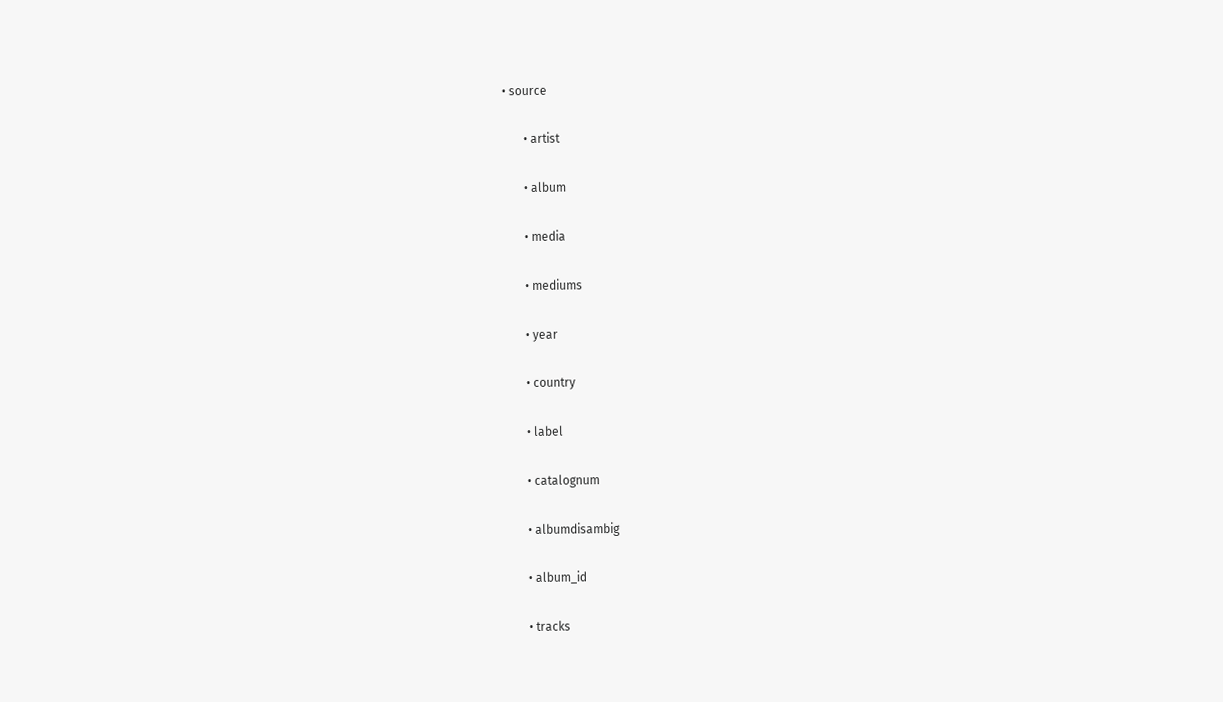• source

       • artist

       • album

       • media

       • mediums

       • year

       • country

       • label

       • catalognum

       • albumdisambig

       • album_id

       • tracks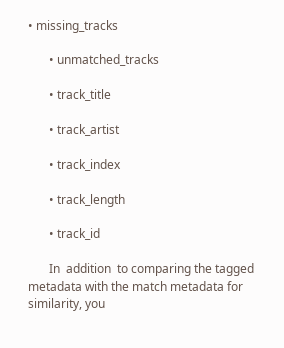• missing_tracks

       • unmatched_tracks

       • track_title

       • track_artist

       • track_index

       • track_length

       • track_id

       In  addition  to comparing the tagged metadata with the match metadata for similarity, you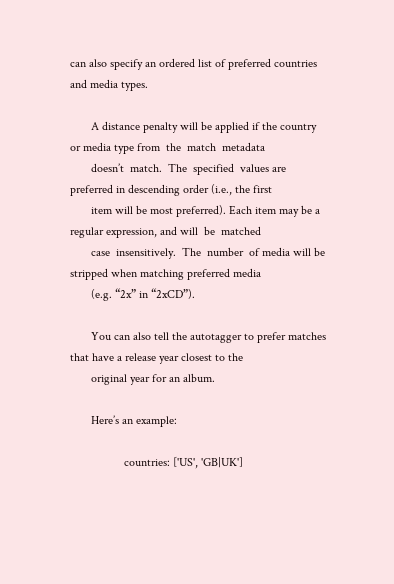can also specify an ordered list of preferred countries and media types.

       A distance penalty will be applied if the country or media type from  the  match  metadata
       doesn’t  match.  The  specified  values are preferred in descending order (i.e., the first
       item will be most preferred). Each item may be a regular expression, and will  be  matched
       case  insensitively.  The  number  of media will be stripped when matching preferred media
       (e.g. “2x” in “2xCD”).

       You can also tell the autotagger to prefer matches that have a release year closest to the
       original year for an album.

       Here’s an example:

                  countries: ['US', 'GB|UK']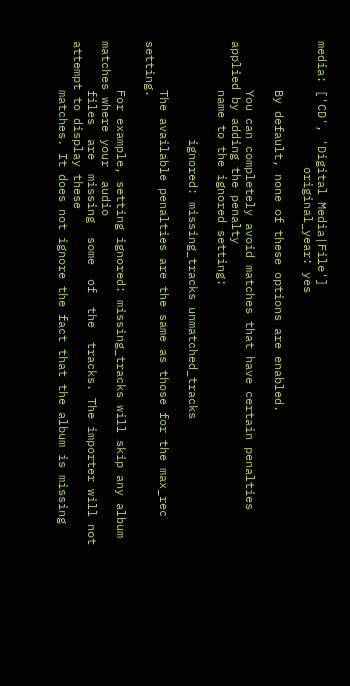media: ['CD', 'Digital Media|File']
                  original_year: yes

       By default, none of these options are enabled.

       You can completely avoid matches that have certain penalties applied by adding the penalty
       name to the ignored setting:

              ignored: missing_tracks unmatched_tracks

       The available penalties are the same as those for the max_rec setting.

       For example, setting ignored: missing_tracks will skip any album matches where your  audio
       files  are  missing  some  of  the  tracks. The importer will not attempt to display these
       matches. It does not ignore the fact that the album is missing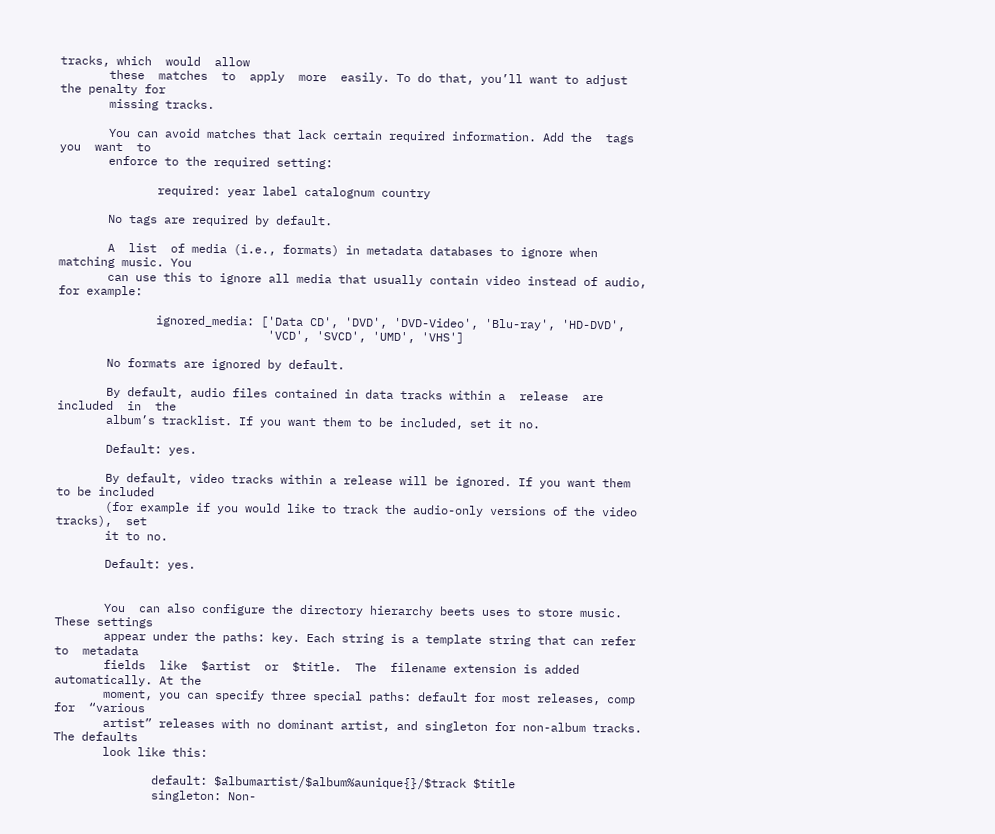tracks, which  would  allow
       these  matches  to  apply  more  easily. To do that, you’ll want to adjust the penalty for
       missing tracks.

       You can avoid matches that lack certain required information. Add the  tags  you  want  to
       enforce to the required setting:

              required: year label catalognum country

       No tags are required by default.

       A  list  of media (i.e., formats) in metadata databases to ignore when matching music. You
       can use this to ignore all media that usually contain video instead of audio, for example:

              ignored_media: ['Data CD', 'DVD', 'DVD-Video', 'Blu-ray', 'HD-DVD',
                              'VCD', 'SVCD', 'UMD', 'VHS']

       No formats are ignored by default.

       By default, audio files contained in data tracks within a  release  are  included  in  the
       album’s tracklist. If you want them to be included, set it no.

       Default: yes.

       By default, video tracks within a release will be ignored. If you want them to be included
       (for example if you would like to track the audio-only versions of the video tracks),  set
       it to no.

       Default: yes.


       You  can also configure the directory hierarchy beets uses to store music.  These settings
       appear under the paths: key. Each string is a template string that can refer  to  metadata
       fields  like  $artist  or  $title.  The  filename extension is added automatically. At the
       moment, you can specify three special paths: default for most releases, comp for  “various
       artist” releases with no dominant artist, and singleton for non-album tracks. The defaults
       look like this:

              default: $albumartist/$album%aunique{}/$track $title
              singleton: Non-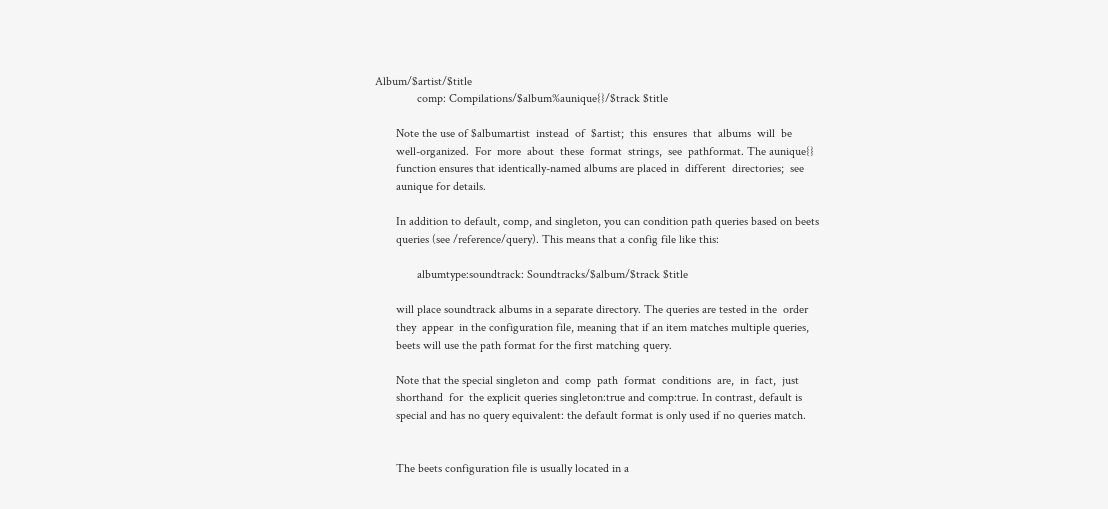Album/$artist/$title
              comp: Compilations/$album%aunique{}/$track $title

       Note the use of $albumartist  instead  of  $artist;  this  ensures  that  albums  will  be
       well-organized.  For  more  about  these  format  strings,  see  pathformat. The aunique{}
       function ensures that identically-named albums are placed in  different  directories;  see
       aunique for details.

       In addition to default, comp, and singleton, you can condition path queries based on beets
       queries (see /reference/query). This means that a config file like this:

              albumtype:soundtrack: Soundtracks/$album/$track $title

       will place soundtrack albums in a separate directory. The queries are tested in the  order
       they  appear  in the configuration file, meaning that if an item matches multiple queries,
       beets will use the path format for the first matching query.

       Note that the special singleton and  comp  path  format  conditions  are,  in  fact,  just
       shorthand  for  the explicit queries singleton:true and comp:true. In contrast, default is
       special and has no query equivalent: the default format is only used if no queries match.


       The beets configuration file is usually located in a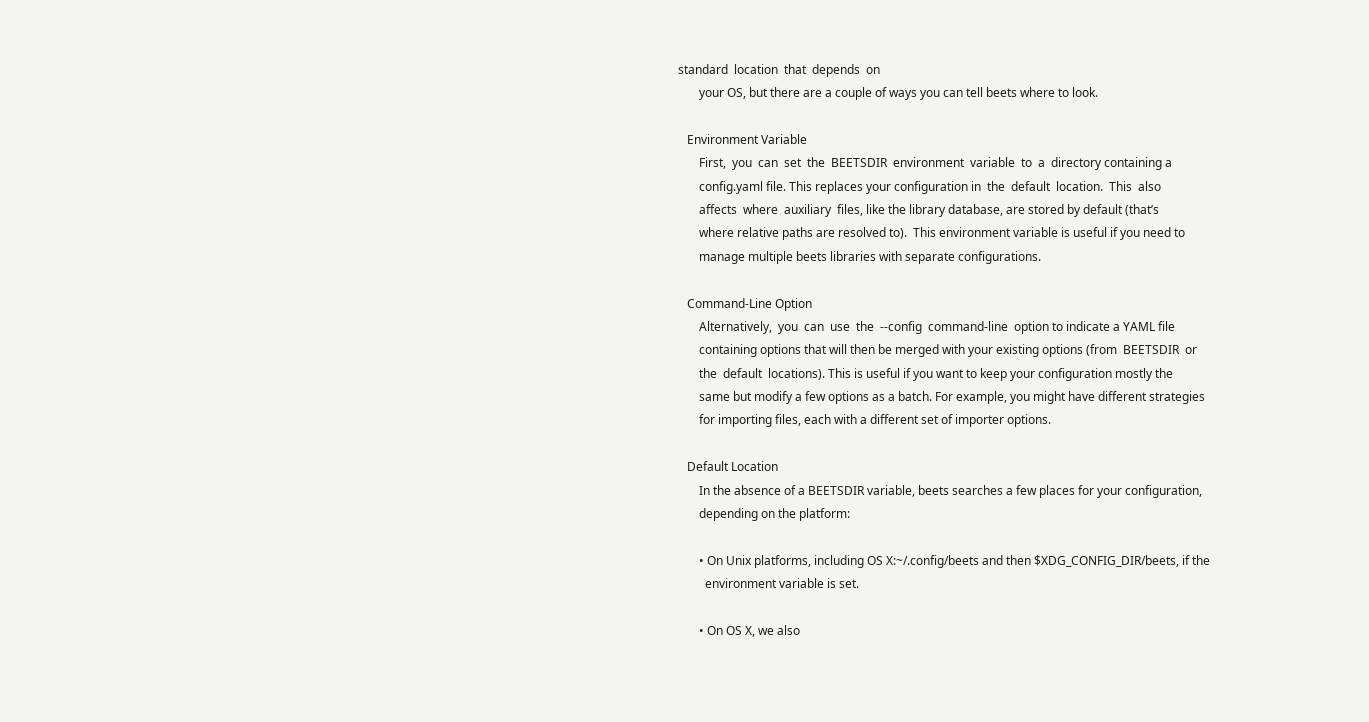standard  location  that  depends  on
       your OS, but there are a couple of ways you can tell beets where to look.

   Environment Variable
       First,  you  can  set  the  BEETSDIR  environment  variable  to  a  directory containing a
       config.yaml file. This replaces your configuration in  the  default  location.  This  also
       affects  where  auxiliary  files, like the library database, are stored by default (that’s
       where relative paths are resolved to).  This environment variable is useful if you need to
       manage multiple beets libraries with separate configurations.

   Command-Line Option
       Alternatively,  you  can  use  the  --config  command-line  option to indicate a YAML file
       containing options that will then be merged with your existing options (from  BEETSDIR  or
       the  default  locations). This is useful if you want to keep your configuration mostly the
       same but modify a few options as a batch. For example, you might have different strategies
       for importing files, each with a different set of importer options.

   Default Location
       In the absence of a BEETSDIR variable, beets searches a few places for your configuration,
       depending on the platform:

       • On Unix platforms, including OS X:~/.config/beets and then $XDG_CONFIG_DIR/beets, if the
         environment variable is set.

       • On OS X, we also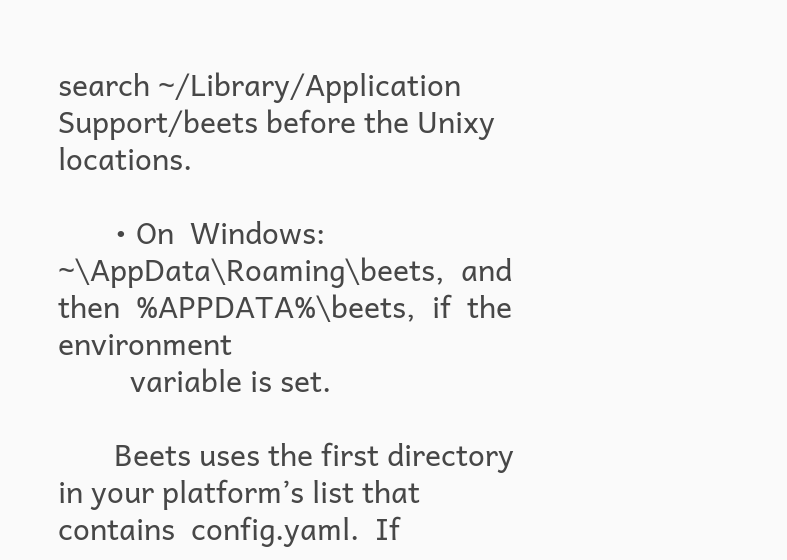search ~/Library/Application Support/beets before the Unixy locations.

       • On  Windows:  ~\AppData\Roaming\beets,  and  then  %APPDATA%\beets,  if  the environment
         variable is set.

       Beets uses the first directory in your platform’s list that contains  config.yaml.  If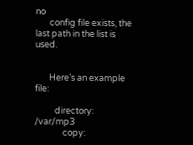no
       config file exists, the last path in the list is used.


       Here’s an example file:

          directory: /var/mp3
              copy: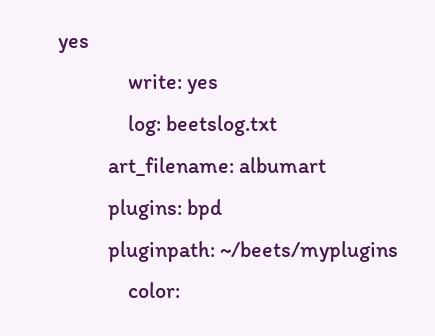yes
              write: yes
              log: beetslog.txt
          art_filename: albumart
          plugins: bpd
          pluginpath: ~/beets/myplugins
              color: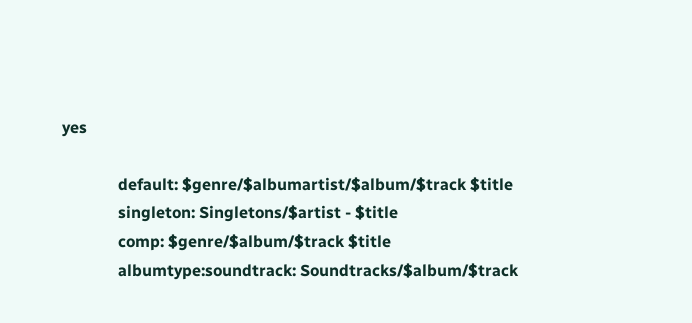yes

              default: $genre/$albumartist/$album/$track $title
              singleton: Singletons/$artist - $title
              comp: $genre/$album/$track $title
              albumtype:soundtrack: Soundtracks/$album/$track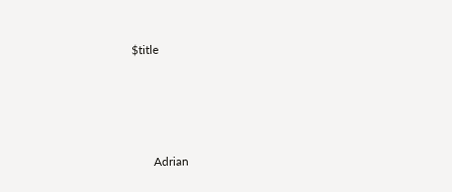$title




       Adrian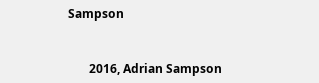Sampson


       2016, Adrian Sampson